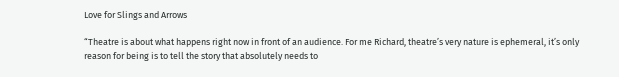Love for Slings and Arrows

“Theatre is about what happens right now in front of an audience. For me Richard, theatre’s very nature is ephemeral, it’s only reason for being is to tell the story that absolutely needs to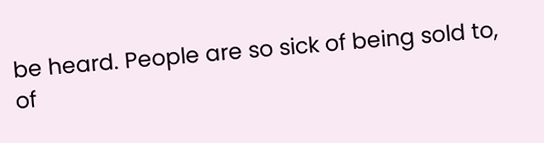be heard. People are so sick of being sold to, of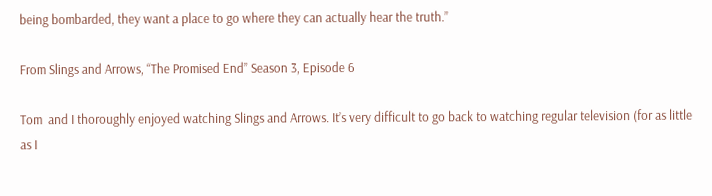being bombarded, they want a place to go where they can actually hear the truth.”

From Slings and Arrows, “The Promised End” Season 3, Episode 6

Tom  and I thoroughly enjoyed watching Slings and Arrows. It’s very difficult to go back to watching regular television (for as little as I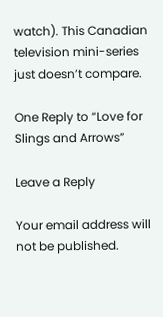watch). This Canadian television mini-series just doesn’t compare.

One Reply to “Love for Slings and Arrows”

Leave a Reply

Your email address will not be published.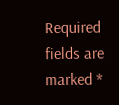Required fields are marked *